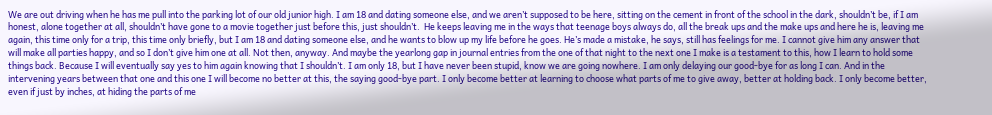We are out driving when he has me pull into the parking lot of our old junior high. I am 18 and dating someone else, and we aren’t supposed to be here, sitting on the cement in front of the school in the dark, shouldn’t be, if I am honest, alone together at all, shouldn’t have gone to a movie together just before this, just shouldn’t.  He keeps leaving me in the ways that teenage boys always do, all the break ups and the make ups and here he is, leaving me again, this time only for a trip, this time only briefly, but I am 18 and dating someone else, and he wants to blow up my life before he goes. He’s made a mistake, he says, still has feelings for me. I cannot give him any answer that will make all parties happy, and so I don’t give him one at all. Not then, anyway. And maybe the yearlong gap in journal entries from the one of that night to the next one I make is a testament to this, how I learn to hold some things back. Because I will eventually say yes to him again knowing that I shouldn’t. I am only 18, but I have never been stupid, know we are going nowhere. I am only delaying our good-bye for as long I can. And in the intervening years between that one and this one I will become no better at this, the saying good-bye part. I only become better at learning to choose what parts of me to give away, better at holding back. I only become better, even if just by inches, at hiding the parts of me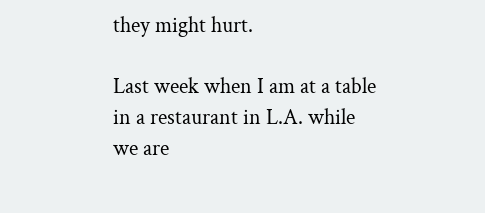they might hurt.

Last week when I am at a table in a restaurant in L.A. while we are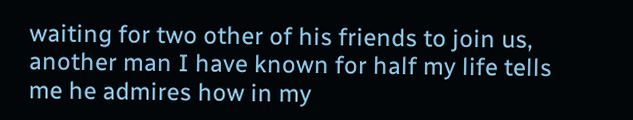waiting for two other of his friends to join us, another man I have known for half my life tells me he admires how in my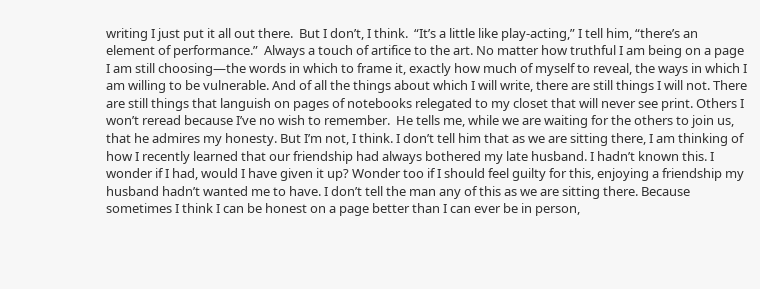writing I just put it all out there.  But I don’t, I think.  “It’s a little like play-acting,” I tell him, “there’s an element of performance.”  Always a touch of artifice to the art. No matter how truthful I am being on a page I am still choosing—the words in which to frame it, exactly how much of myself to reveal, the ways in which I am willing to be vulnerable. And of all the things about which I will write, there are still things I will not. There are still things that languish on pages of notebooks relegated to my closet that will never see print. Others I won’t reread because I’ve no wish to remember.  He tells me, while we are waiting for the others to join us, that he admires my honesty. But I’m not, I think. I don’t tell him that as we are sitting there, I am thinking of how I recently learned that our friendship had always bothered my late husband. I hadn’t known this. I wonder if I had, would I have given it up? Wonder too if I should feel guilty for this, enjoying a friendship my husband hadn’t wanted me to have. I don’t tell the man any of this as we are sitting there. Because sometimes I think I can be honest on a page better than I can ever be in person,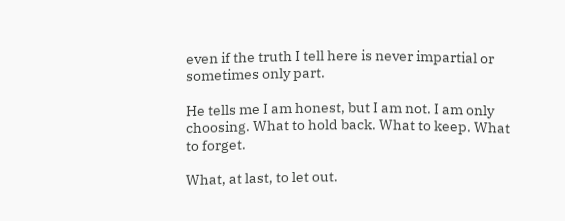even if the truth I tell here is never impartial or sometimes only part.

He tells me I am honest, but I am not. I am only choosing. What to hold back. What to keep. What to forget.

What, at last, to let out.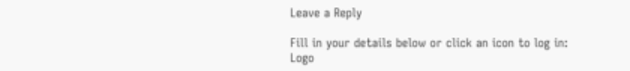Leave a Reply

Fill in your details below or click an icon to log in: Logo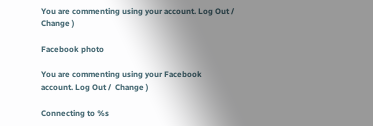You are commenting using your account. Log Out /  Change )

Facebook photo

You are commenting using your Facebook account. Log Out /  Change )

Connecting to %s